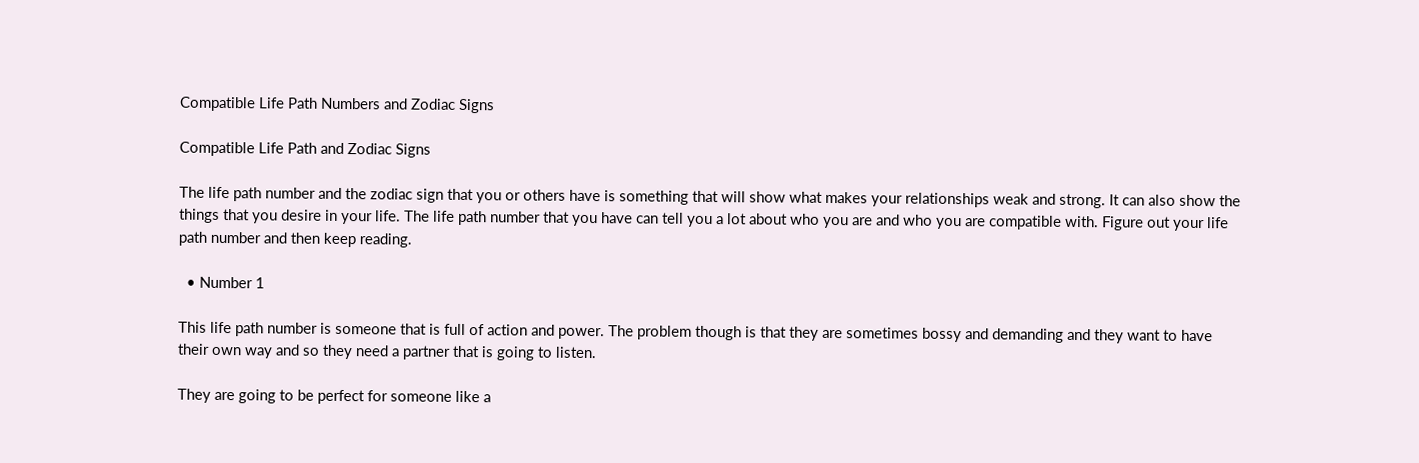Compatible Life Path Numbers and Zodiac Signs

Compatible Life Path and Zodiac Signs

The life path number and the zodiac sign that you or others have is something that will show what makes your relationships weak and strong. It can also show the things that you desire in your life. The life path number that you have can tell you a lot about who you are and who you are compatible with. Figure out your life path number and then keep reading.

  • Number 1

This life path number is someone that is full of action and power. The problem though is that they are sometimes bossy and demanding and they want to have their own way and so they need a partner that is going to listen.

They are going to be perfect for someone like a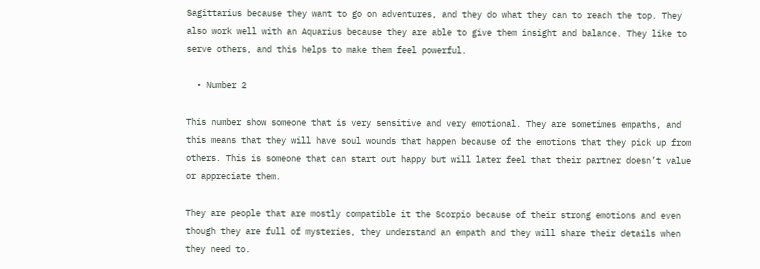Sagittarius because they want to go on adventures, and they do what they can to reach the top. They also work well with an Aquarius because they are able to give them insight and balance. They like to serve others, and this helps to make them feel powerful.

  • Number 2

This number show someone that is very sensitive and very emotional. They are sometimes empaths, and this means that they will have soul wounds that happen because of the emotions that they pick up from others. This is someone that can start out happy but will later feel that their partner doesn’t value or appreciate them.

They are people that are mostly compatible it the Scorpio because of their strong emotions and even though they are full of mysteries, they understand an empath and they will share their details when they need to.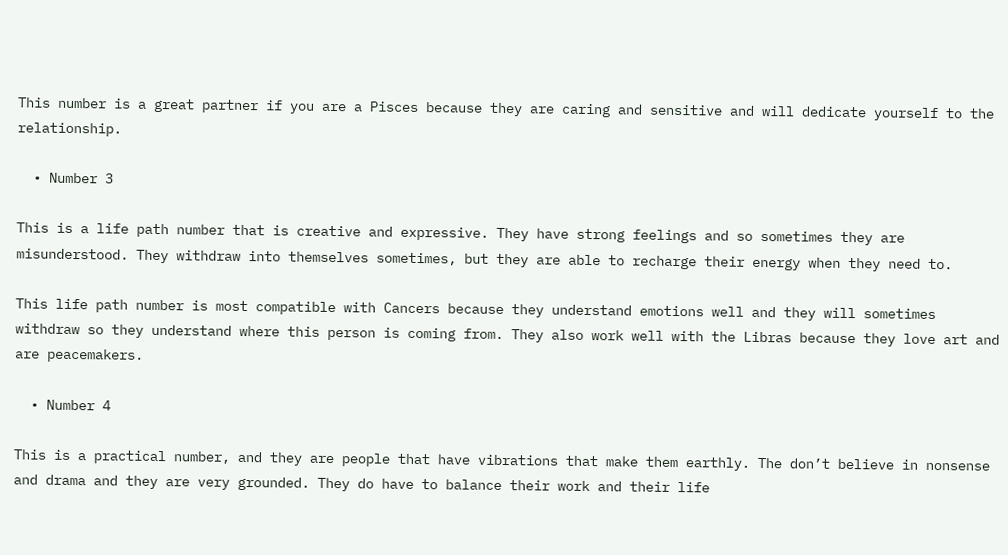This number is a great partner if you are a Pisces because they are caring and sensitive and will dedicate yourself to the relationship.

  • Number 3

This is a life path number that is creative and expressive. They have strong feelings and so sometimes they are misunderstood. They withdraw into themselves sometimes, but they are able to recharge their energy when they need to.

This life path number is most compatible with Cancers because they understand emotions well and they will sometimes withdraw so they understand where this person is coming from. They also work well with the Libras because they love art and are peacemakers.

  • Number 4

This is a practical number, and they are people that have vibrations that make them earthly. The don’t believe in nonsense and drama and they are very grounded. They do have to balance their work and their life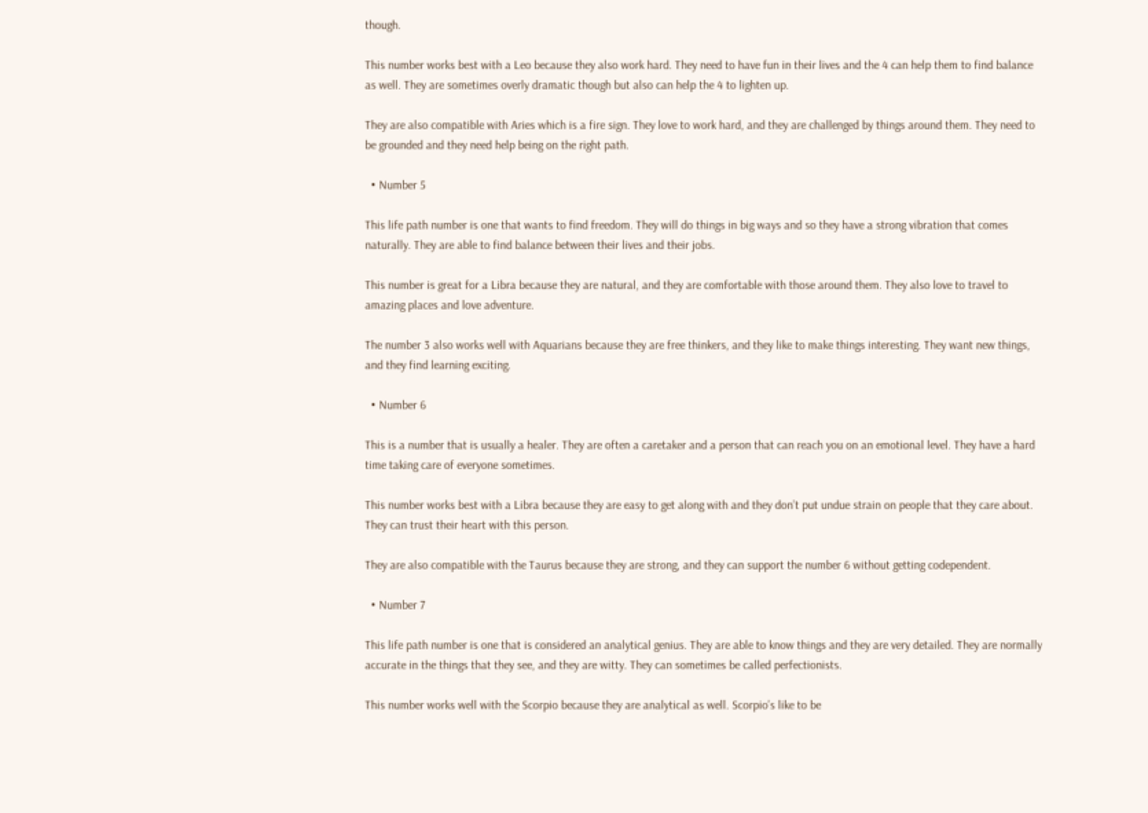though.

This number works best with a Leo because they also work hard. They need to have fun in their lives and the 4 can help them to find balance as well. They are sometimes overly dramatic though but also can help the 4 to lighten up.

They are also compatible with Aries which is a fire sign. They love to work hard, and they are challenged by things around them. They need to be grounded and they need help being on the right path.

  • Number 5

This life path number is one that wants to find freedom. They will do things in big ways and so they have a strong vibration that comes naturally. They are able to find balance between their lives and their jobs.

This number is great for a Libra because they are natural, and they are comfortable with those around them. They also love to travel to amazing places and love adventure.

The number 3 also works well with Aquarians because they are free thinkers, and they like to make things interesting. They want new things, and they find learning exciting.

  • Number 6

This is a number that is usually a healer. They are often a caretaker and a person that can reach you on an emotional level. They have a hard time taking care of everyone sometimes.

This number works best with a Libra because they are easy to get along with and they don’t put undue strain on people that they care about. They can trust their heart with this person.

They are also compatible with the Taurus because they are strong, and they can support the number 6 without getting codependent.

  • Number 7

This life path number is one that is considered an analytical genius. They are able to know things and they are very detailed. They are normally accurate in the things that they see, and they are witty. They can sometimes be called perfectionists.

This number works well with the Scorpio because they are analytical as well. Scorpio’s like to be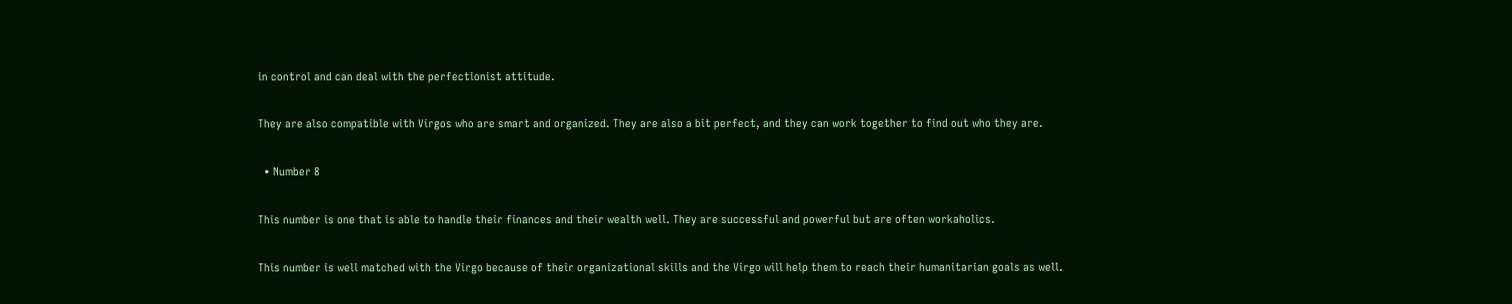in control and can deal with the perfectionist attitude.

They are also compatible with Virgos who are smart and organized. They are also a bit perfect, and they can work together to find out who they are.

  • Number 8

This number is one that is able to handle their finances and their wealth well. They are successful and powerful but are often workaholics.

This number is well matched with the Virgo because of their organizational skills and the Virgo will help them to reach their humanitarian goals as well.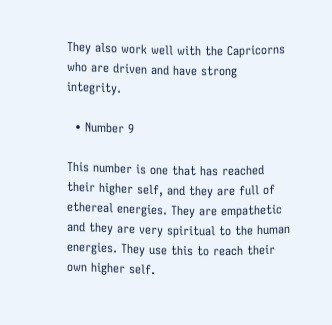They also work well with the Capricorns who are driven and have strong integrity.

  • Number 9

This number is one that has reached their higher self, and they are full of ethereal energies. They are empathetic and they are very spiritual to the human energies. They use this to reach their own higher self.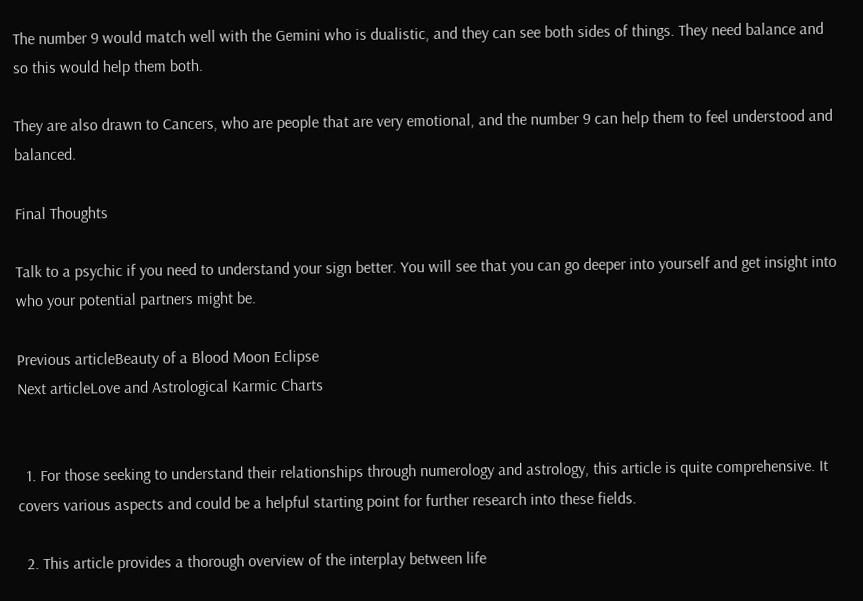The number 9 would match well with the Gemini who is dualistic, and they can see both sides of things. They need balance and so this would help them both.

They are also drawn to Cancers, who are people that are very emotional, and the number 9 can help them to feel understood and balanced.

Final Thoughts

Talk to a psychic if you need to understand your sign better. You will see that you can go deeper into yourself and get insight into who your potential partners might be.

Previous articleBeauty of a Blood Moon Eclipse
Next articleLove and Astrological Karmic Charts


  1. For those seeking to understand their relationships through numerology and astrology, this article is quite comprehensive. It covers various aspects and could be a helpful starting point for further research into these fields.

  2. This article provides a thorough overview of the interplay between life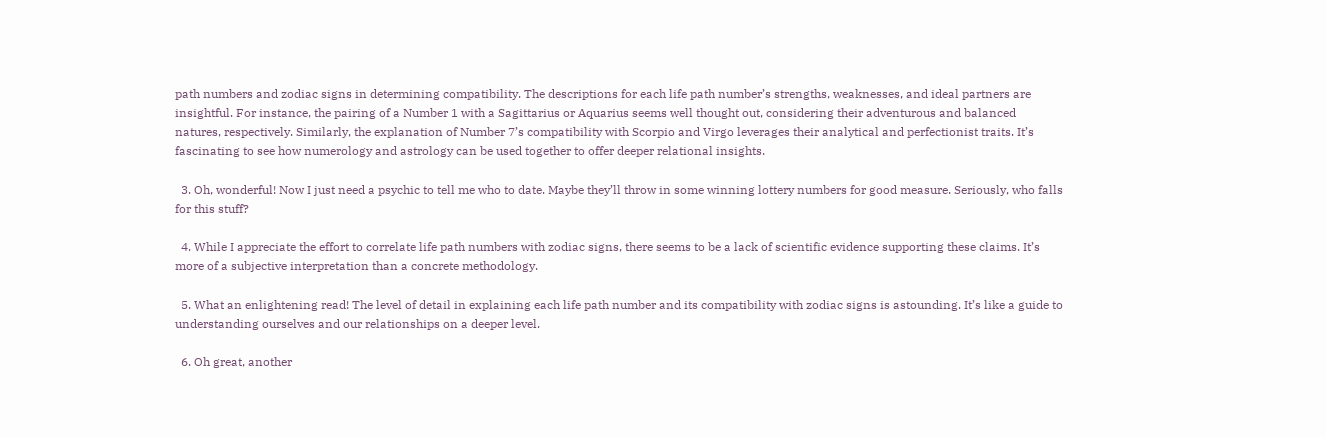path numbers and zodiac signs in determining compatibility. The descriptions for each life path number’s strengths, weaknesses, and ideal partners are insightful. For instance, the pairing of a Number 1 with a Sagittarius or Aquarius seems well thought out, considering their adventurous and balanced natures, respectively. Similarly, the explanation of Number 7’s compatibility with Scorpio and Virgo leverages their analytical and perfectionist traits. It’s fascinating to see how numerology and astrology can be used together to offer deeper relational insights.

  3. Oh, wonderful! Now I just need a psychic to tell me who to date. Maybe they’ll throw in some winning lottery numbers for good measure. Seriously, who falls for this stuff?

  4. While I appreciate the effort to correlate life path numbers with zodiac signs, there seems to be a lack of scientific evidence supporting these claims. It’s more of a subjective interpretation than a concrete methodology.

  5. What an enlightening read! The level of detail in explaining each life path number and its compatibility with zodiac signs is astounding. It’s like a guide to understanding ourselves and our relationships on a deeper level.

  6. Oh great, another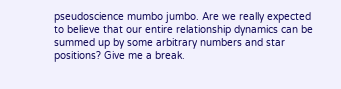pseudoscience mumbo jumbo. Are we really expected to believe that our entire relationship dynamics can be summed up by some arbitrary numbers and star positions? Give me a break.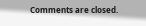Comments are closed.